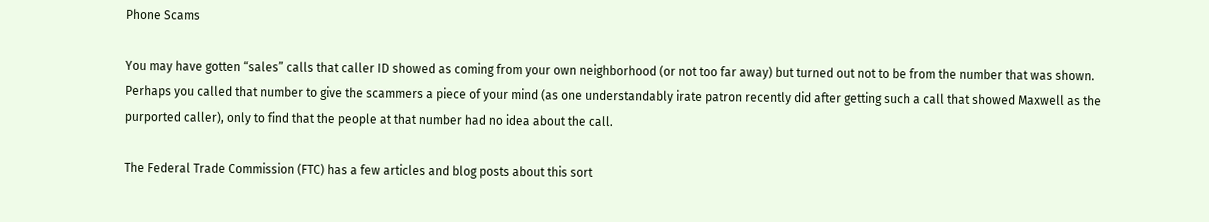Phone Scams

You may have gotten “sales” calls that caller ID showed as coming from your own neighborhood (or not too far away) but turned out not to be from the number that was shown. Perhaps you called that number to give the scammers a piece of your mind (as one understandably irate patron recently did after getting such a call that showed Maxwell as the purported caller), only to find that the people at that number had no idea about the call.

The Federal Trade Commission (FTC) has a few articles and blog posts about this sort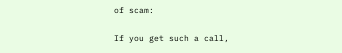of scam:

If you get such a call,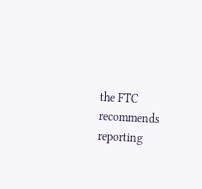the FTC recommends reporting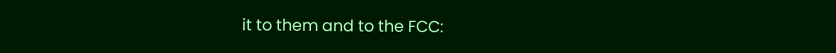it to them and to the FCC: